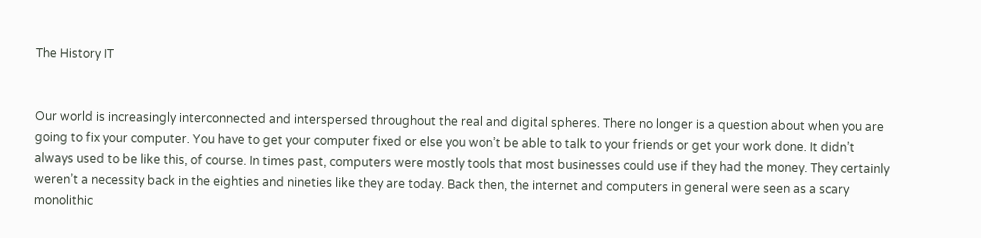The History IT


Our world is increasingly interconnected and interspersed throughout the real and digital spheres. There no longer is a question about when you are going to fix your computer. You have to get your computer fixed or else you won’t be able to talk to your friends or get your work done. It didn’t always used to be like this, of course. In times past, computers were mostly tools that most businesses could use if they had the money. They certainly weren’t a necessity back in the eighties and nineties like they are today. Back then, the internet and computers in general were seen as a scary monolithic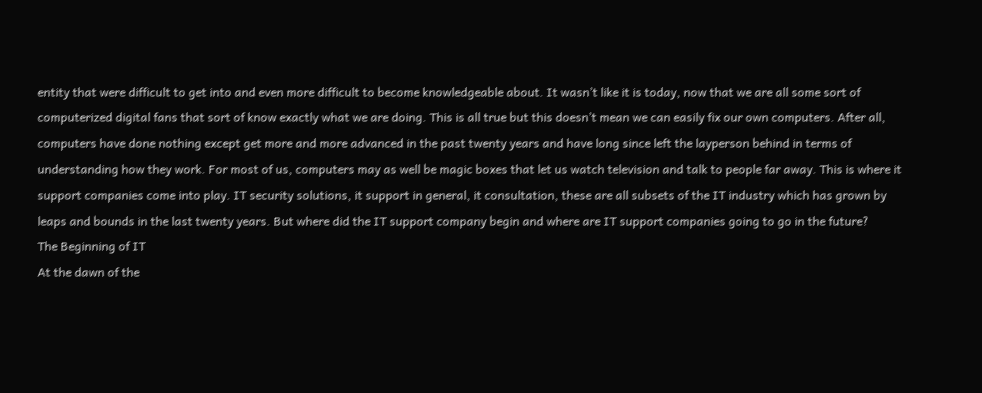entity that were difficult to get into and even more difficult to become knowledgeable about. It wasn’t like it is today, now that we are all some sort of computerized digital fans that sort of know exactly what we are doing. This is all true but this doesn’t mean we can easily fix our own computers. After all, computers have done nothing except get more and more advanced in the past twenty years and have long since left the layperson behind in terms of understanding how they work. For most of us, computers may as well be magic boxes that let us watch television and talk to people far away. This is where it support companies come into play. IT security solutions, it support in general, it consultation, these are all subsets of the IT industry which has grown by leaps and bounds in the last twenty years. But where did the IT support company begin and where are IT support companies going to go in the future?
The Beginning of IT
At the dawn of the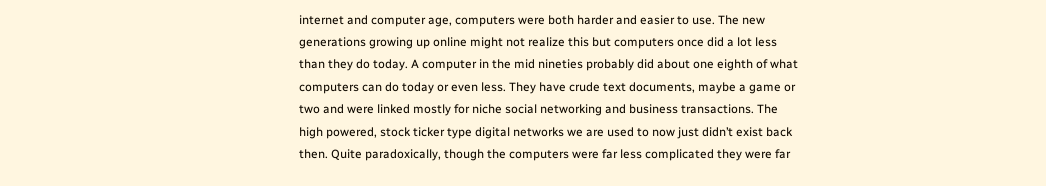internet and computer age, computers were both harder and easier to use. The new generations growing up online might not realize this but computers once did a lot less than they do today. A computer in the mid nineties probably did about one eighth of what computers can do today or even less. They have crude text documents, maybe a game or two and were linked mostly for niche social networking and business transactions. The high powered, stock ticker type digital networks we are used to now just didn’t exist back then. Quite paradoxically, though the computers were far less complicated they were far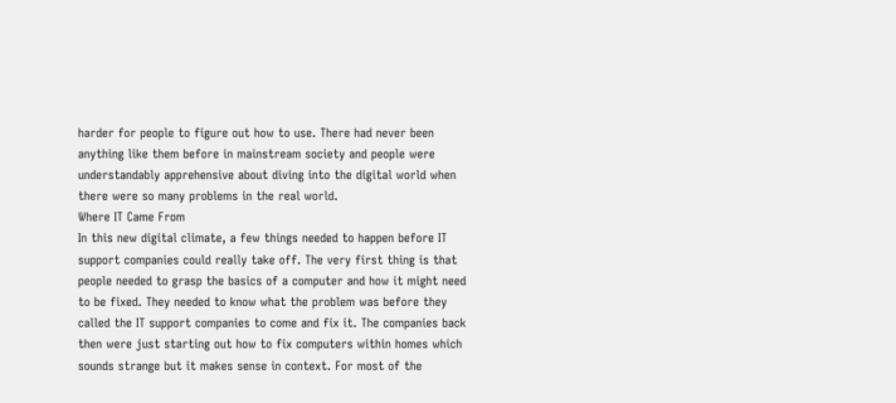harder for people to figure out how to use. There had never been anything like them before in mainstream society and people were understandably apprehensive about diving into the digital world when there were so many problems in the real world.
Where IT Came From
In this new digital climate, a few things needed to happen before IT support companies could really take off. The very first thing is that people needed to grasp the basics of a computer and how it might need to be fixed. They needed to know what the problem was before they called the IT support companies to come and fix it. The companies back then were just starting out how to fix computers within homes which sounds strange but it makes sense in context. For most of the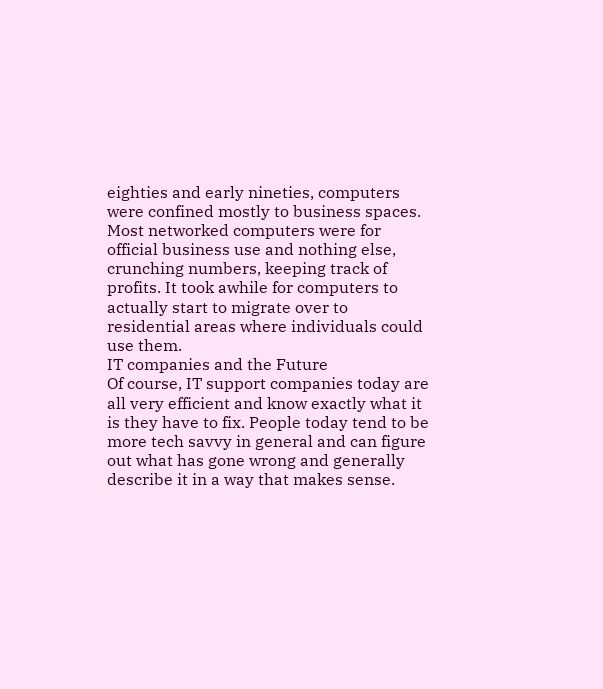eighties and early nineties, computers were confined mostly to business spaces. Most networked computers were for official business use and nothing else, crunching numbers, keeping track of profits. It took awhile for computers to actually start to migrate over to residential areas where individuals could use them.
IT companies and the Future
Of course, IT support companies today are all very efficient and know exactly what it is they have to fix. People today tend to be more tech savvy in general and can figure out what has gone wrong and generally describe it in a way that makes sense.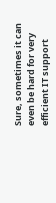Sure, sometimes it can even be hard for very efficient IT support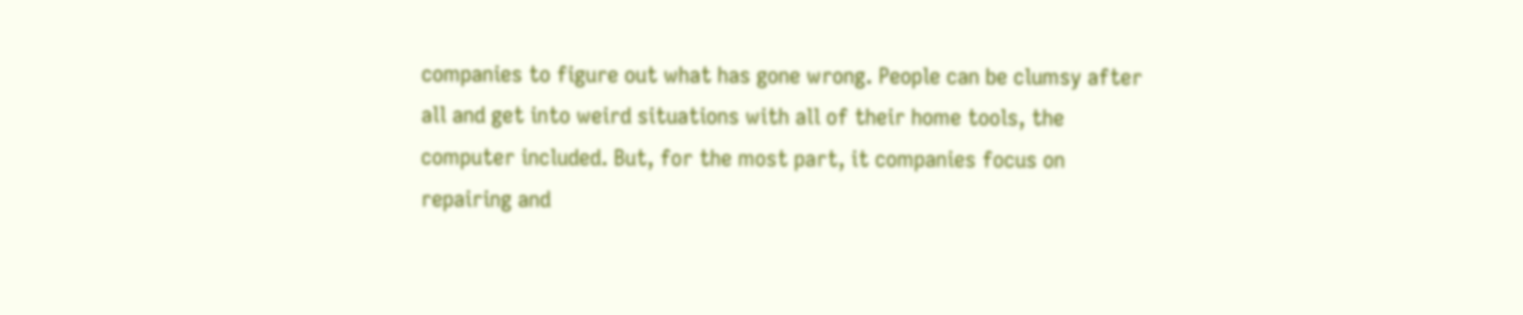companies to figure out what has gone wrong. People can be clumsy after all and get into weird situations with all of their home tools, the computer included. But, for the most part, it companies focus on repairing and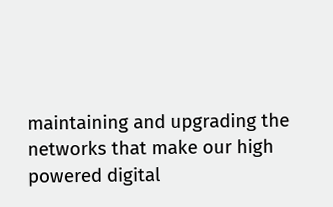maintaining and upgrading the networks that make our high powered digital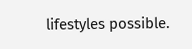lifestyles possible.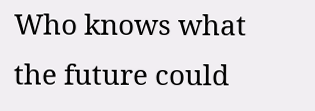Who knows what the future could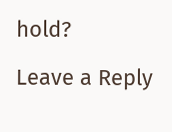hold?

Leave a Reply